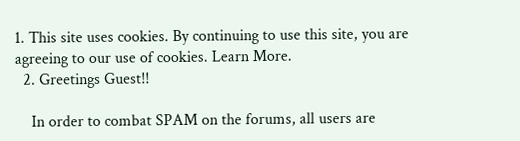1. This site uses cookies. By continuing to use this site, you are agreeing to our use of cookies. Learn More.
  2. Greetings Guest!!

    In order to combat SPAM on the forums, all users are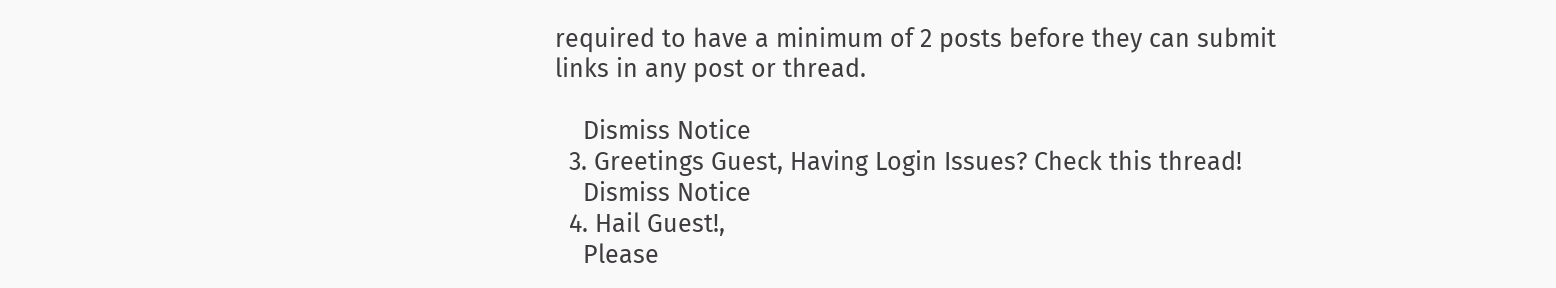required to have a minimum of 2 posts before they can submit links in any post or thread.

    Dismiss Notice
  3. Greetings Guest, Having Login Issues? Check this thread!
    Dismiss Notice
  4. Hail Guest!,
    Please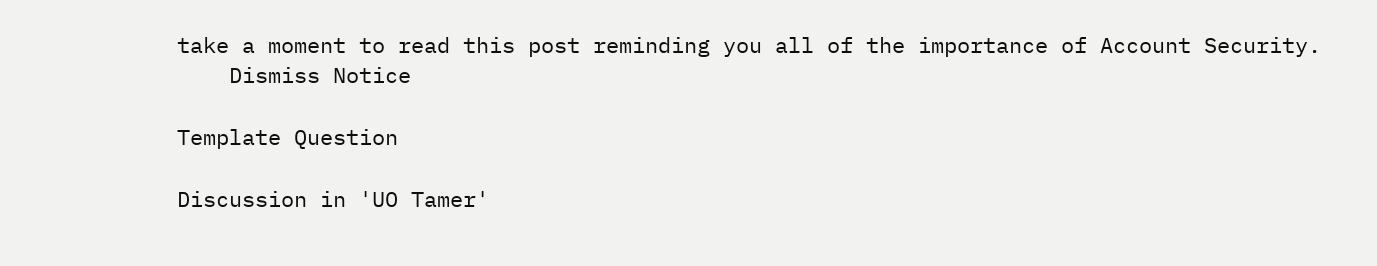take a moment to read this post reminding you all of the importance of Account Security.
    Dismiss Notice

Template Question

Discussion in 'UO Tamer'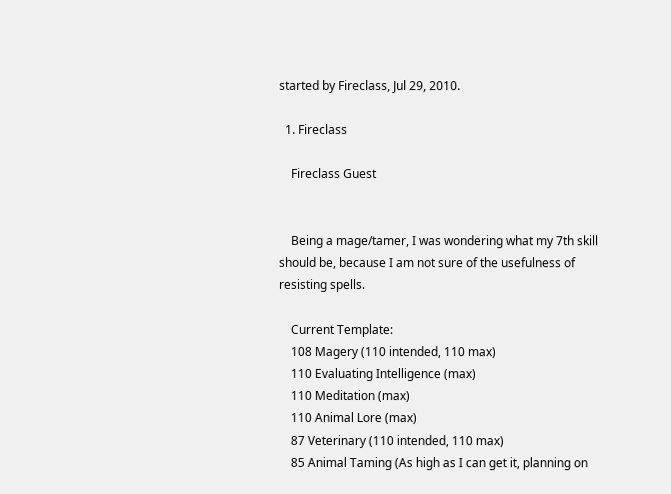started by Fireclass, Jul 29, 2010.

  1. Fireclass

    Fireclass Guest


    Being a mage/tamer, I was wondering what my 7th skill should be, because I am not sure of the usefulness of resisting spells.

    Current Template:
    108 Magery (110 intended, 110 max)
    110 Evaluating Intelligence (max)
    110 Meditation (max)
    110 Animal Lore (max)
    87 Veterinary (110 intended, 110 max)
    85 Animal Taming (As high as I can get it, planning on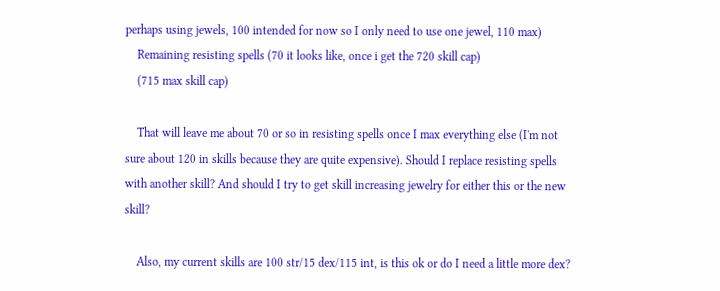perhaps using jewels, 100 intended for now so I only need to use one jewel, 110 max)
    Remaining resisting spells (70 it looks like, once i get the 720 skill cap)
    (715 max skill cap)

    That will leave me about 70 or so in resisting spells once I max everything else (I'm not sure about 120 in skills because they are quite expensive). Should I replace resisting spells with another skill? And should I try to get skill increasing jewelry for either this or the new skill?

    Also, my current skills are 100 str/15 dex/115 int, is this ok or do I need a little more dex?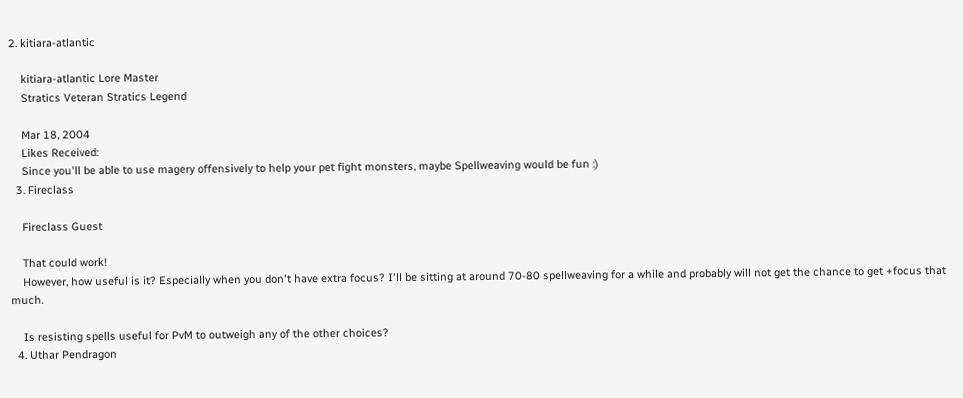2. kitiara-atlantic

    kitiara-atlantic Lore Master
    Stratics Veteran Stratics Legend

    Mar 18, 2004
    Likes Received:
    Since you'll be able to use magery offensively to help your pet fight monsters, maybe Spellweaving would be fun :)
  3. Fireclass

    Fireclass Guest

    That could work!
    However, how useful is it? Especially when you don't have extra focus? I'll be sitting at around 70-80 spellweaving for a while and probably will not get the chance to get +focus that much.

    Is resisting spells useful for PvM to outweigh any of the other choices?
  4. Uthar Pendragon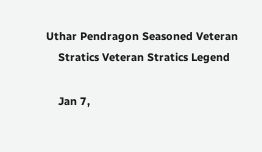Uthar Pendragon Seasoned Veteran
    Stratics Veteran Stratics Legend

    Jan 7,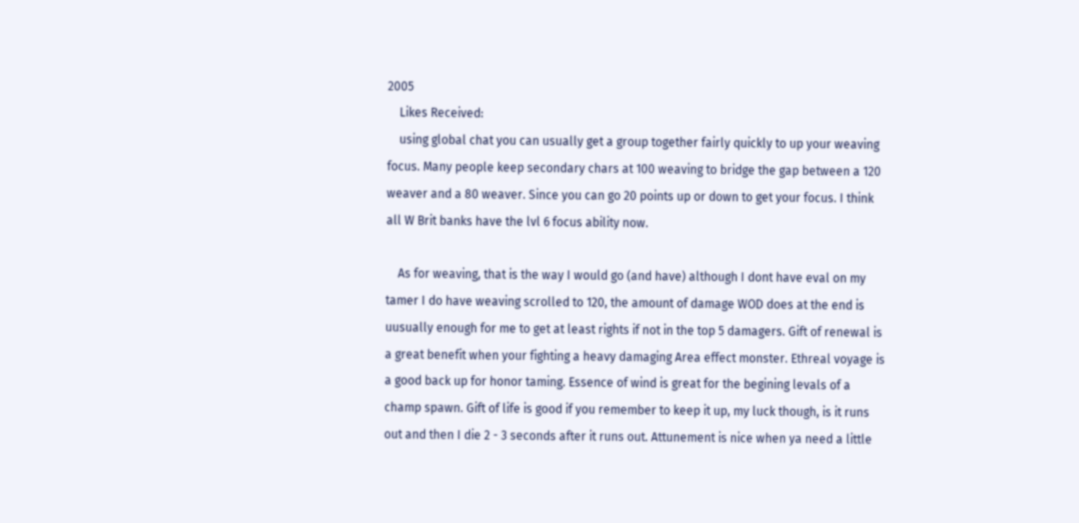2005
    Likes Received:
    using global chat you can usually get a group together fairly quickly to up your weaving focus. Many people keep secondary chars at 100 weaving to bridge the gap between a 120 weaver and a 80 weaver. Since you can go 20 points up or down to get your focus. I think all W Brit banks have the lvl 6 focus ability now.

    As for weaving, that is the way I would go (and have) although I dont have eval on my tamer I do have weaving scrolled to 120, the amount of damage WOD does at the end is uusually enough for me to get at least rights if not in the top 5 damagers. Gift of renewal is a great benefit when your fighting a heavy damaging Area effect monster. Ethreal voyage is a good back up for honor taming. Essence of wind is great for the begining levals of a champ spawn. Gift of life is good if you remember to keep it up, my luck though, is it runs out and then I die 2 - 3 seconds after it runs out. Attunement is nice when ya need a little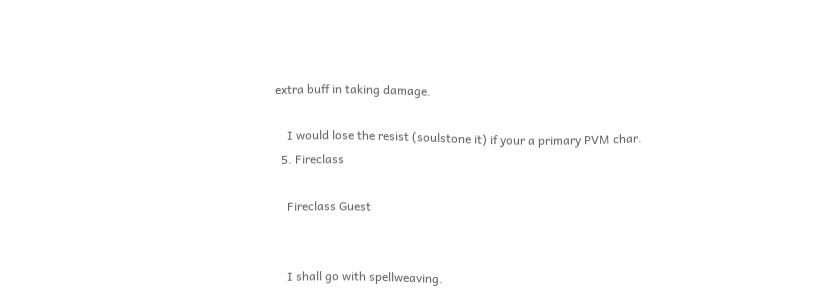extra buff in taking damage.

    I would lose the resist (soulstone it) if your a primary PVM char.
  5. Fireclass

    Fireclass Guest


    I shall go with spellweaving.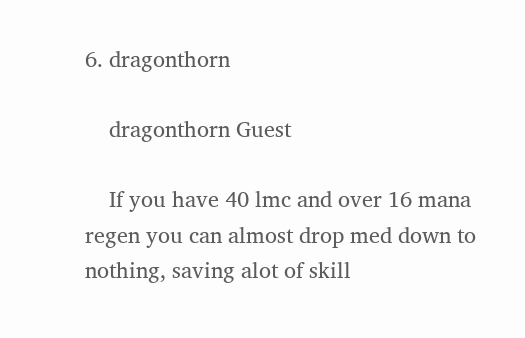6. dragonthorn

    dragonthorn Guest

    If you have 40 lmc and over 16 mana regen you can almost drop med down to nothing, saving alot of skill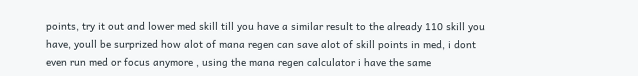points, try it out and lower med skill till you have a similar result to the already 110 skill you have, youll be surprized how alot of mana regen can save alot of skill points in med, i dont even run med or focus anymore , using the mana regen calculator i have the same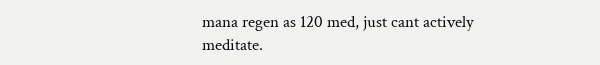mana regen as 120 med, just cant actively meditate.